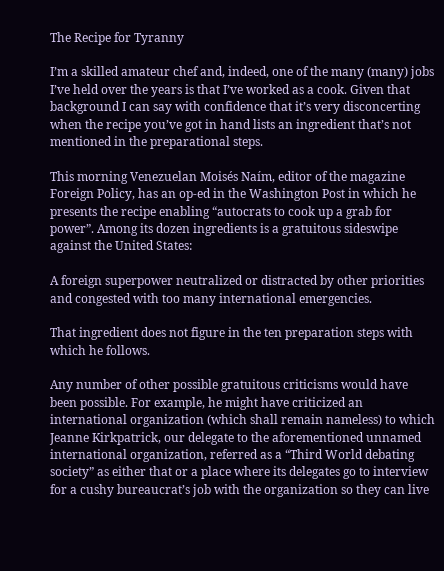The Recipe for Tyranny

I’m a skilled amateur chef and, indeed, one of the many (many) jobs I’ve held over the years is that I’ve worked as a cook. Given that background I can say with confidence that it’s very disconcerting when the recipe you’ve got in hand lists an ingredient that’s not mentioned in the preparational steps.

This morning Venezuelan Moisés Naím, editor of the magazine Foreign Policy, has an op-ed in the Washington Post in which he presents the recipe enabling “autocrats to cook up a grab for power”. Among its dozen ingredients is a gratuitous sideswipe against the United States:

A foreign superpower neutralized or distracted by other priorities and congested with too many international emergencies.

That ingredient does not figure in the ten preparation steps with which he follows.

Any number of other possible gratuitous criticisms would have been possible. For example, he might have criticized an international organization (which shall remain nameless) to which Jeanne Kirkpatrick, our delegate to the aforementioned unnamed international organization, referred as a “Third World debating society” as either that or a place where its delegates go to interview for a cushy bureaucrat’s job with the organization so they can live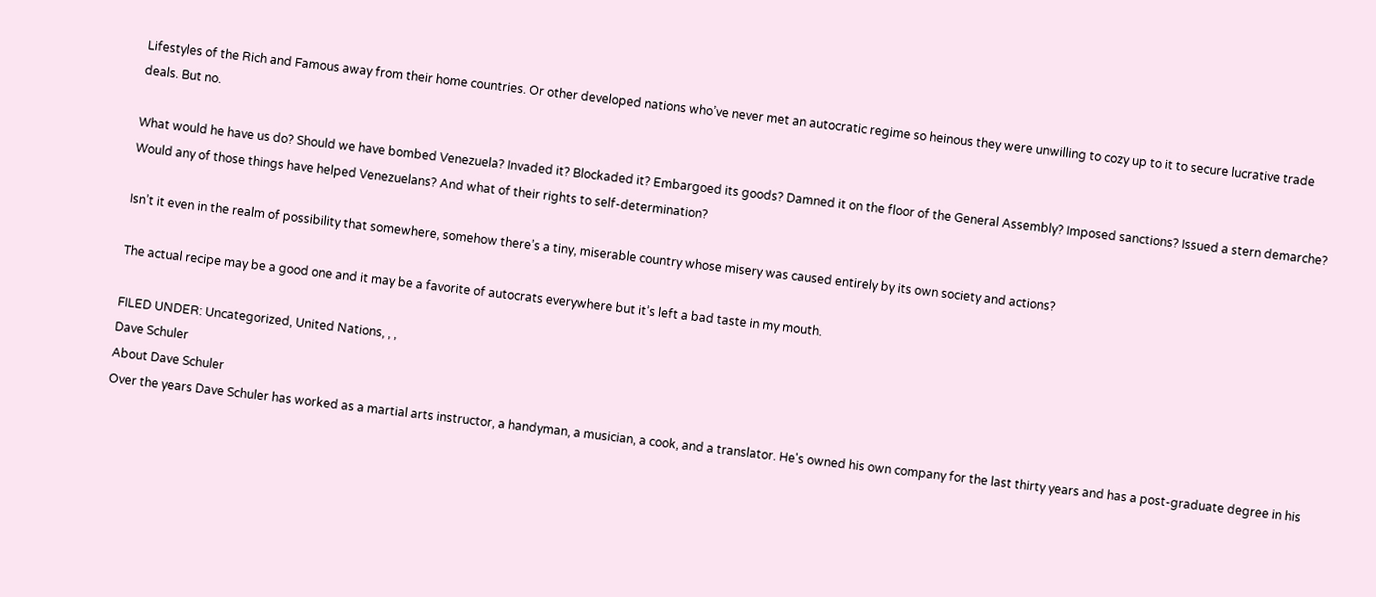Lifestyles of the Rich and Famous away from their home countries. Or other developed nations who’ve never met an autocratic regime so heinous they were unwilling to cozy up to it to secure lucrative trade deals. But no.

What would he have us do? Should we have bombed Venezuela? Invaded it? Blockaded it? Embargoed its goods? Damned it on the floor of the General Assembly? Imposed sanctions? Issued a stern demarche? Would any of those things have helped Venezuelans? And what of their rights to self-determination?

Isn’t it even in the realm of possibility that somewhere, somehow there’s a tiny, miserable country whose misery was caused entirely by its own society and actions?

The actual recipe may be a good one and it may be a favorite of autocrats everywhere but it’s left a bad taste in my mouth.

FILED UNDER: Uncategorized, United Nations, , ,
Dave Schuler
About Dave Schuler
Over the years Dave Schuler has worked as a martial arts instructor, a handyman, a musician, a cook, and a translator. He's owned his own company for the last thirty years and has a post-graduate degree in his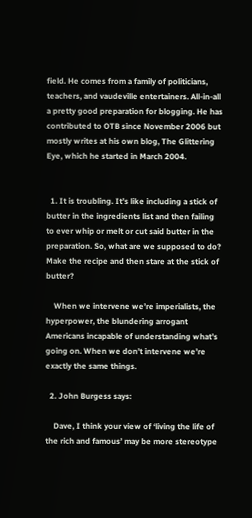field. He comes from a family of politicians, teachers, and vaudeville entertainers. All-in-all a pretty good preparation for blogging. He has contributed to OTB since November 2006 but mostly writes at his own blog, The Glittering Eye, which he started in March 2004.


  1. It is troubling. It’s like including a stick of butter in the ingredients list and then failing to ever whip or melt or cut said butter in the preparation. So, what are we supposed to do? Make the recipe and then stare at the stick of butter?

    When we intervene we’re imperialists, the hyperpower, the blundering arrogant Americans incapable of understanding what’s going on. When we don’t intervene we’re exactly the same things.

  2. John Burgess says:

    Dave, I think your view of ‘living the life of the rich and famous’ may be more stereotype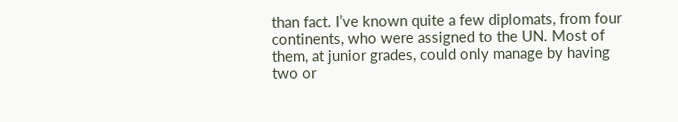than fact. I’ve known quite a few diplomats, from four continents, who were assigned to the UN. Most of them, at junior grades, could only manage by having two or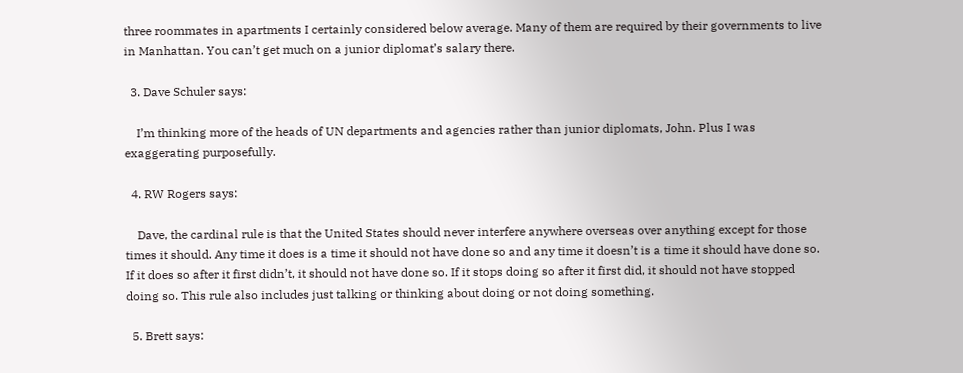three roommates in apartments I certainly considered below average. Many of them are required by their governments to live in Manhattan. You can’t get much on a junior diplomat’s salary there.

  3. Dave Schuler says:

    I’m thinking more of the heads of UN departments and agencies rather than junior diplomats, John. Plus I was exaggerating purposefully.

  4. RW Rogers says:

    Dave, the cardinal rule is that the United States should never interfere anywhere overseas over anything except for those times it should. Any time it does is a time it should not have done so and any time it doesn’t is a time it should have done so. If it does so after it first didn’t, it should not have done so. If it stops doing so after it first did, it should not have stopped doing so. This rule also includes just talking or thinking about doing or not doing something.

  5. Brett says: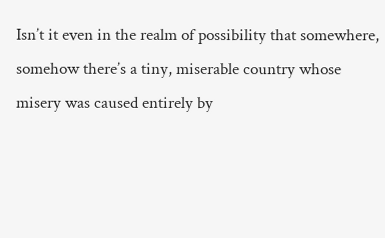Isn’t it even in the realm of possibility that somewhere, somehow there’s a tiny, miserable country whose misery was caused entirely by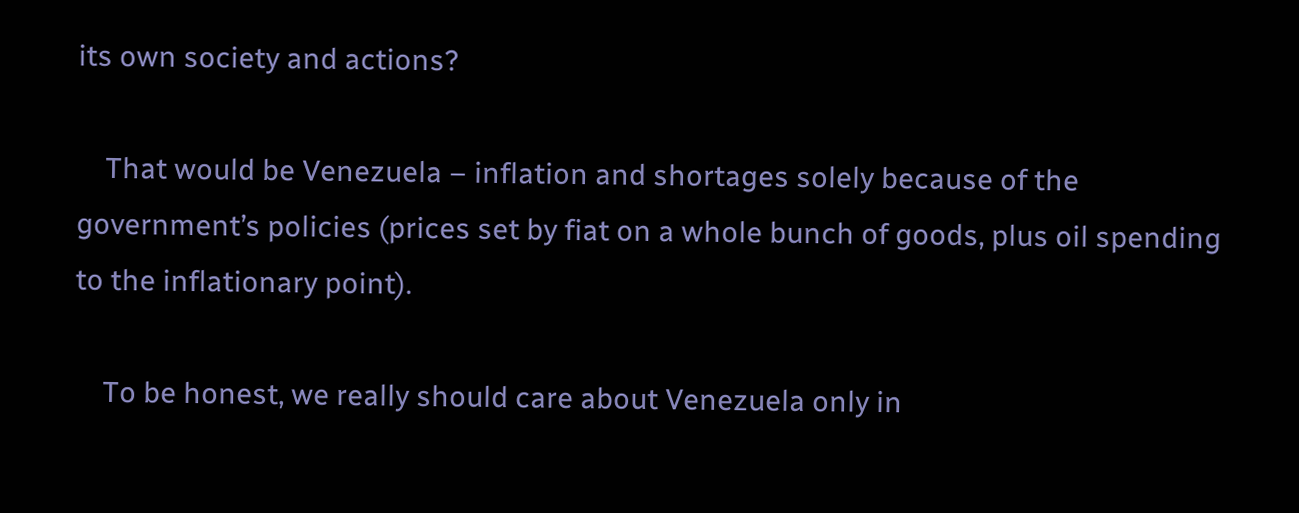its own society and actions?

    That would be Venezuela – inflation and shortages solely because of the government’s policies (prices set by fiat on a whole bunch of goods, plus oil spending to the inflationary point).

    To be honest, we really should care about Venezuela only in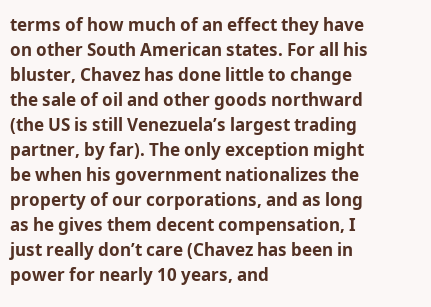terms of how much of an effect they have on other South American states. For all his bluster, Chavez has done little to change the sale of oil and other goods northward (the US is still Venezuela’s largest trading partner, by far). The only exception might be when his government nationalizes the property of our corporations, and as long as he gives them decent compensation, I just really don’t care (Chavez has been in power for nearly 10 years, and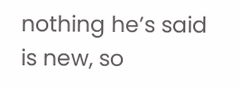nothing he’s said is new, so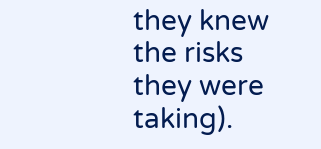they knew the risks they were taking).